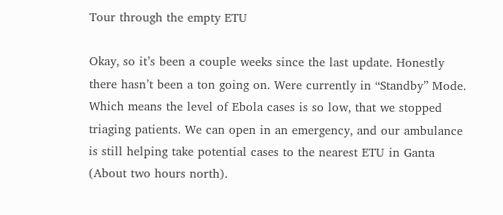Tour through the empty ETU

Okay, so it’s been a couple weeks since the last update. Honestly there hasn’t been a ton going on. Were currently in “Standby” Mode. Which means the level of Ebola cases is so low, that we stopped triaging patients. We can open in an emergency, and our ambulance is still helping take potential cases to the nearest ETU in Ganta (About two hours north).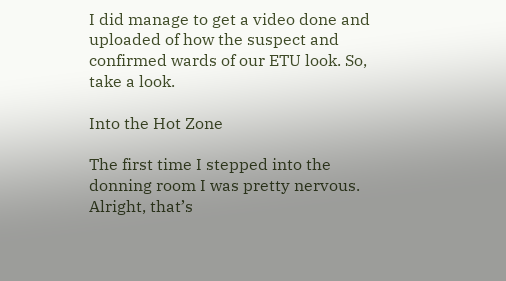I did manage to get a video done and uploaded of how the suspect and confirmed wards of our ETU look. So, take a look.

Into the Hot Zone

The first time I stepped into the donning room I was pretty nervous. Alright, that’s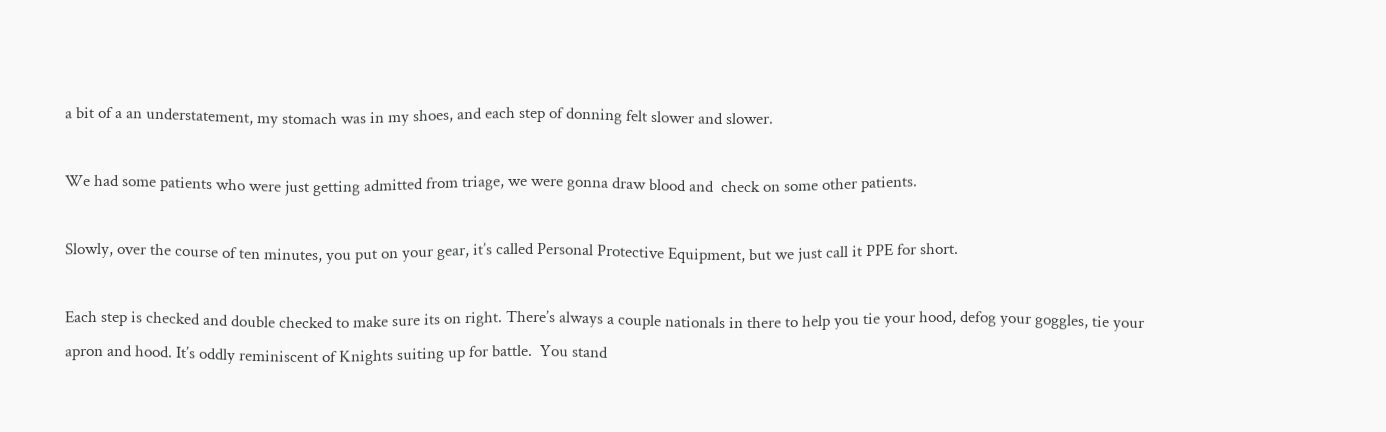a bit of a an understatement, my stomach was in my shoes, and each step of donning felt slower and slower.

We had some patients who were just getting admitted from triage, we were gonna draw blood and  check on some other patients.

Slowly, over the course of ten minutes, you put on your gear, it’s called Personal Protective Equipment, but we just call it PPE for short.

Each step is checked and double checked to make sure its on right. There’s always a couple nationals in there to help you tie your hood, defog your goggles, tie your apron and hood. It’s oddly reminiscent of Knights suiting up for battle.  You stand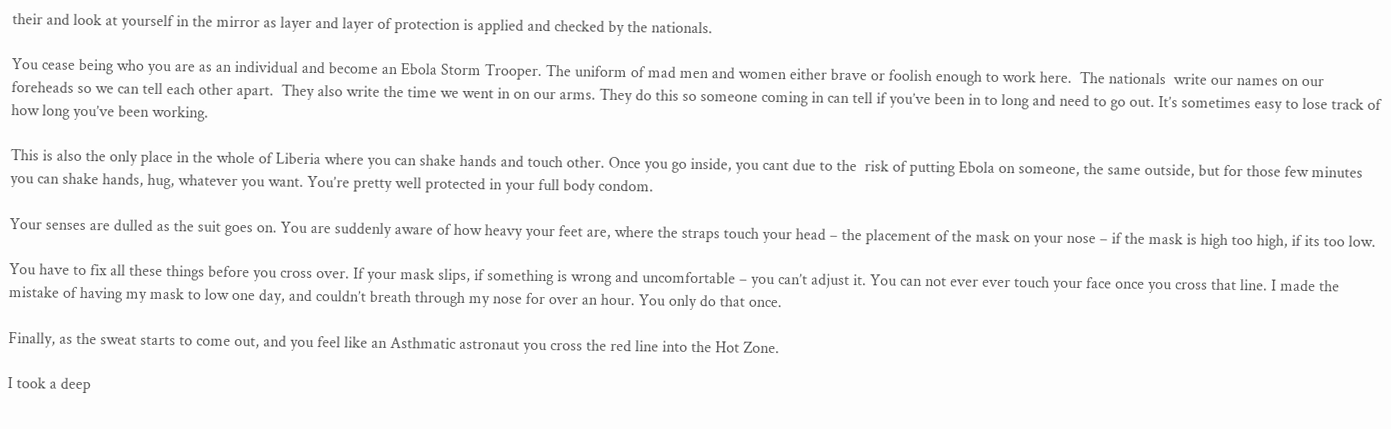their and look at yourself in the mirror as layer and layer of protection is applied and checked by the nationals.

You cease being who you are as an individual and become an Ebola Storm Trooper. The uniform of mad men and women either brave or foolish enough to work here.  The nationals  write our names on our foreheads so we can tell each other apart.  They also write the time we went in on our arms. They do this so someone coming in can tell if you’ve been in to long and need to go out. It’s sometimes easy to lose track of how long you’ve been working.

This is also the only place in the whole of Liberia where you can shake hands and touch other. Once you go inside, you cant due to the  risk of putting Ebola on someone, the same outside, but for those few minutes you can shake hands, hug, whatever you want. You’re pretty well protected in your full body condom.

Your senses are dulled as the suit goes on. You are suddenly aware of how heavy your feet are, where the straps touch your head – the placement of the mask on your nose – if the mask is high too high, if its too low.

You have to fix all these things before you cross over. If your mask slips, if something is wrong and uncomfortable – you can’t adjust it. You can not ever ever touch your face once you cross that line. I made the mistake of having my mask to low one day, and couldn’t breath through my nose for over an hour. You only do that once.

Finally, as the sweat starts to come out, and you feel like an Asthmatic astronaut you cross the red line into the Hot Zone.

I took a deep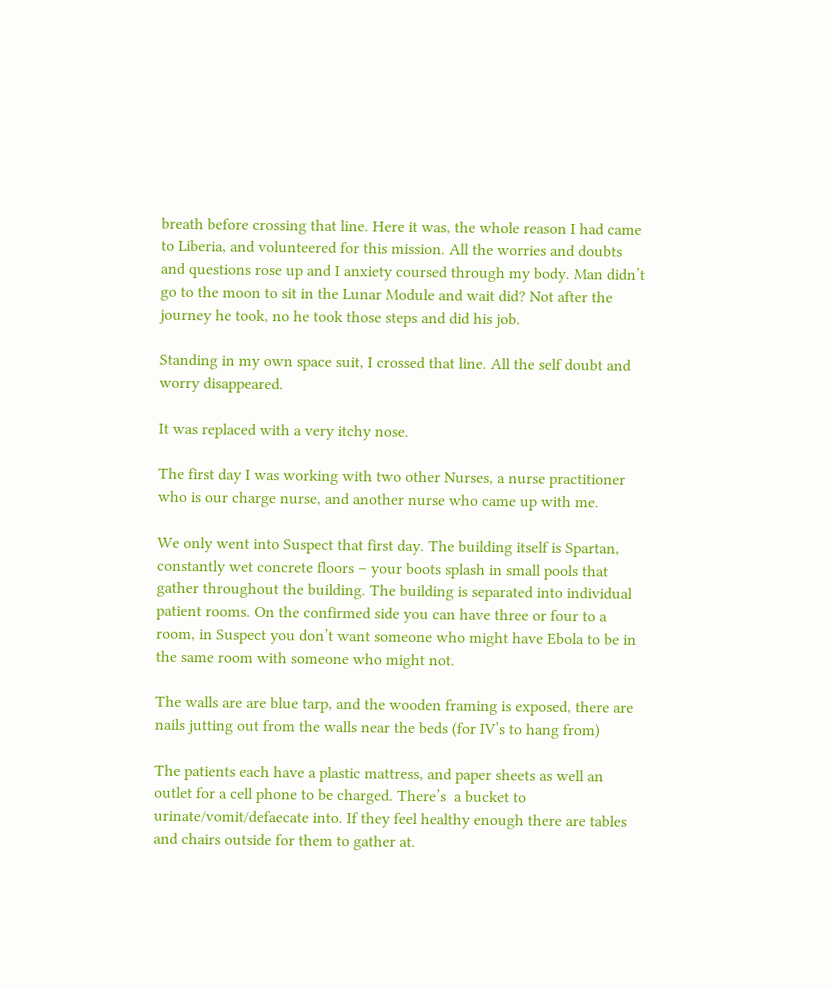breath before crossing that line. Here it was, the whole reason I had came to Liberia, and volunteered for this mission. All the worries and doubts and questions rose up and I anxiety coursed through my body. Man didn’t go to the moon to sit in the Lunar Module and wait did? Not after the journey he took, no he took those steps and did his job.

Standing in my own space suit, I crossed that line. All the self doubt and worry disappeared.

It was replaced with a very itchy nose.

The first day I was working with two other Nurses, a nurse practitioner who is our charge nurse, and another nurse who came up with me.

We only went into Suspect that first day. The building itself is Spartan, constantly wet concrete floors – your boots splash in small pools that gather throughout the building. The building is separated into individual patient rooms. On the confirmed side you can have three or four to a room, in Suspect you don’t want someone who might have Ebola to be in the same room with someone who might not.

The walls are are blue tarp, and the wooden framing is exposed, there are nails jutting out from the walls near the beds (for IV’s to hang from)

The patients each have a plastic mattress, and paper sheets as well an outlet for a cell phone to be charged. There’s  a bucket to urinate/vomit/defaecate into. If they feel healthy enough there are tables and chairs outside for them to gather at.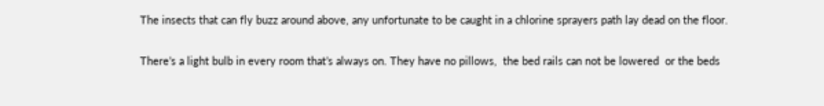The insects that can fly buzz around above, any unfortunate to be caught in a chlorine sprayers path lay dead on the floor.

There’s a light bulb in every room that’s always on. They have no pillows,  the bed rails can not be lowered  or the beds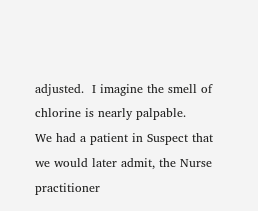adjusted.  I imagine the smell of chlorine is nearly palpable.
We had a patient in Suspect that we would later admit, the Nurse practitioner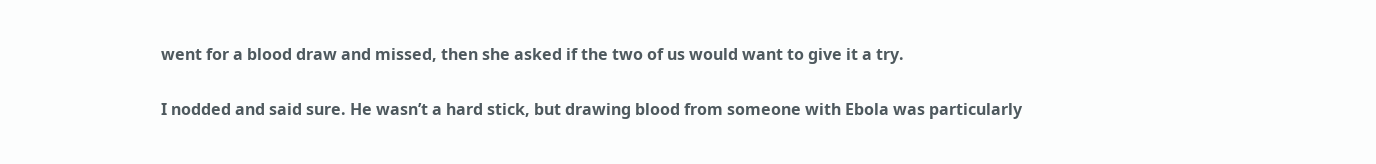went for a blood draw and missed, then she asked if the two of us would want to give it a try.

I nodded and said sure. He wasn’t a hard stick, but drawing blood from someone with Ebola was particularly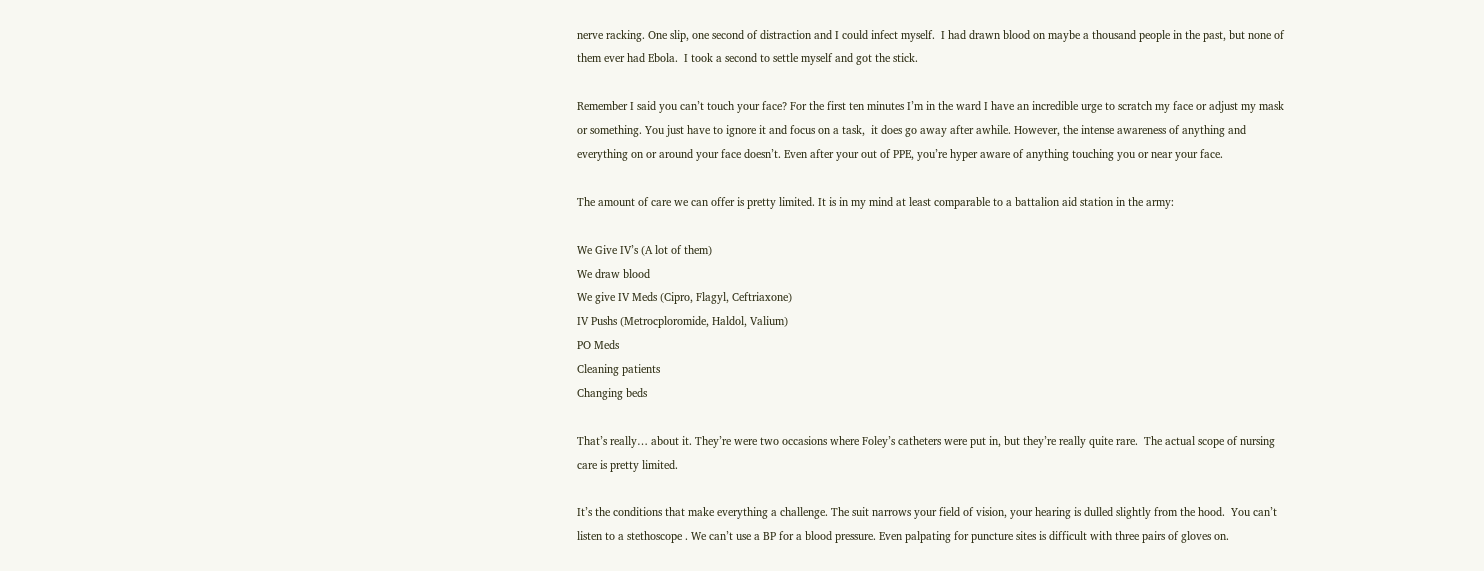nerve racking. One slip, one second of distraction and I could infect myself.  I had drawn blood on maybe a thousand people in the past, but none of them ever had Ebola.  I took a second to settle myself and got the stick.

Remember I said you can’t touch your face? For the first ten minutes I’m in the ward I have an incredible urge to scratch my face or adjust my mask or something. You just have to ignore it and focus on a task,  it does go away after awhile. However, the intense awareness of anything and everything on or around your face doesn’t. Even after your out of PPE, you’re hyper aware of anything touching you or near your face.

The amount of care we can offer is pretty limited. It is in my mind at least comparable to a battalion aid station in the army:

We Give IV’s (A lot of them)
We draw blood
We give IV Meds (Cipro, Flagyl, Ceftriaxone)
IV Pushs (Metrocploromide, Haldol, Valium)
PO Meds
Cleaning patients
Changing beds

That’s really… about it. They’re were two occasions where Foley’s catheters were put in, but they’re really quite rare.  The actual scope of nursing care is pretty limited.

It’s the conditions that make everything a challenge. The suit narrows your field of vision, your hearing is dulled slightly from the hood.  You can’t listen to a stethoscope . We can’t use a BP for a blood pressure. Even palpating for puncture sites is difficult with three pairs of gloves on.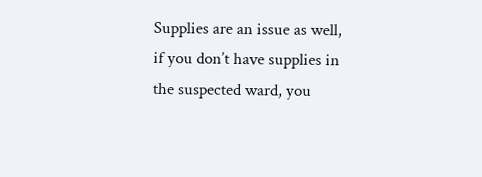Supplies are an issue as well, if you don’t have supplies in the suspected ward, you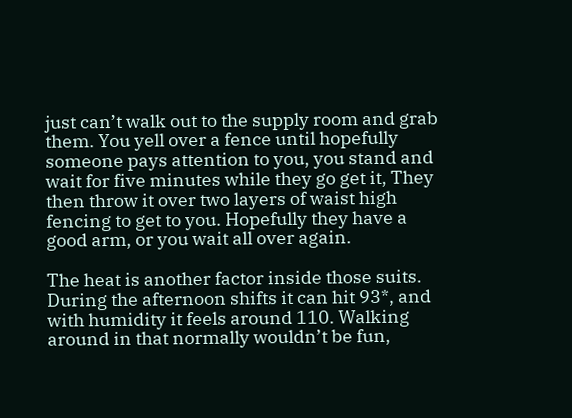just can’t walk out to the supply room and grab them. You yell over a fence until hopefully someone pays attention to you, you stand and wait for five minutes while they go get it, They then throw it over two layers of waist high fencing to get to you. Hopefully they have a good arm, or you wait all over again.

The heat is another factor inside those suits.  During the afternoon shifts it can hit 93*, and with humidity it feels around 110. Walking around in that normally wouldn’t be fun,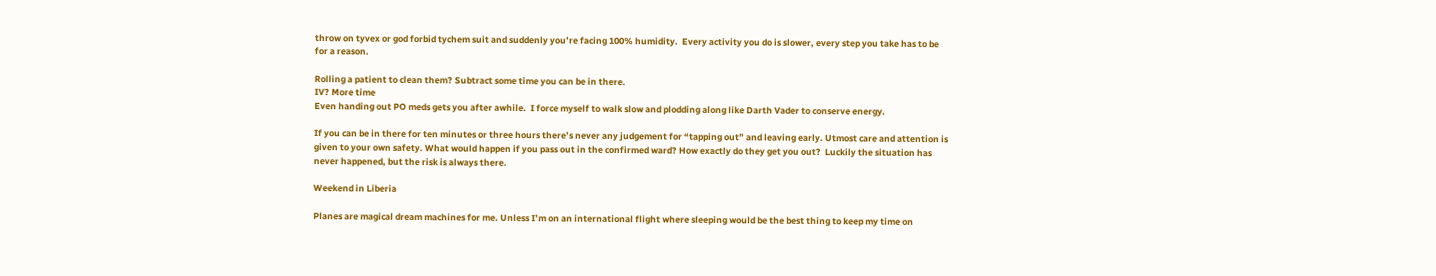throw on tyvex or god forbid tychem suit and suddenly you’re facing 100% humidity.  Every activity you do is slower, every step you take has to be for a reason.

Rolling a patient to clean them? Subtract some time you can be in there.
IV? More time
Even handing out PO meds gets you after awhile.  I force myself to walk slow and plodding along like Darth Vader to conserve energy.

If you can be in there for ten minutes or three hours there’s never any judgement for “tapping out” and leaving early. Utmost care and attention is given to your own safety. What would happen if you pass out in the confirmed ward? How exactly do they get you out?  Luckily the situation has never happened, but the risk is always there.

Weekend in Liberia

Planes are magical dream machines for me. Unless I’m on an international flight where sleeping would be the best thing to keep my time on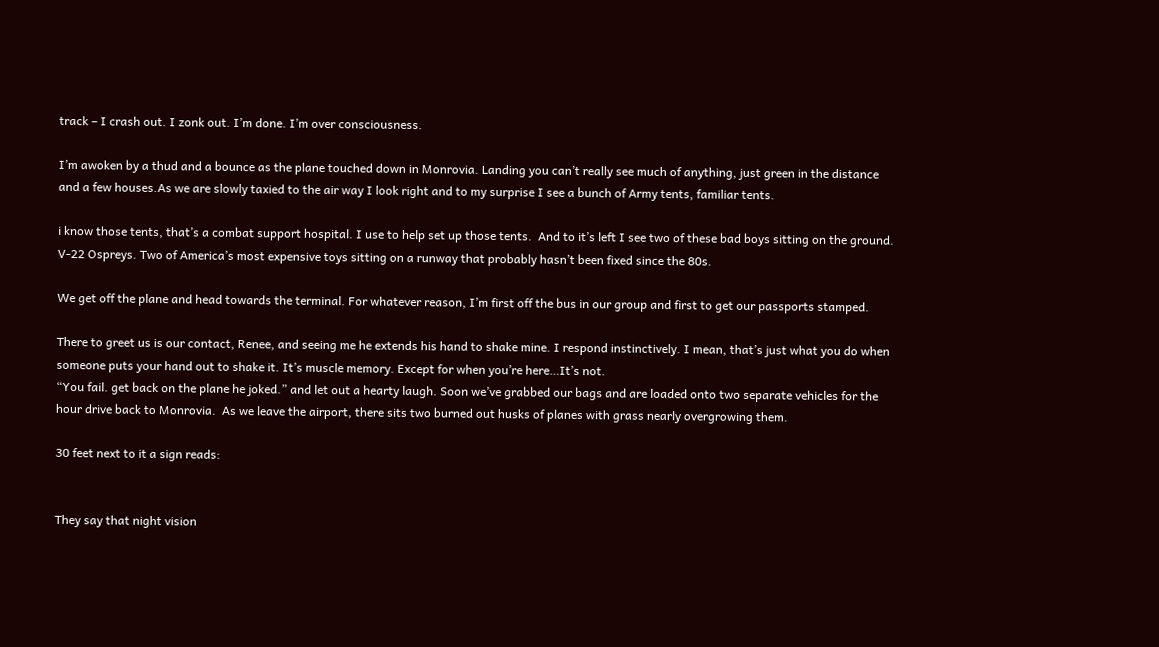track – I crash out. I zonk out. I’m done. I’m over consciousness.

I’m awoken by a thud and a bounce as the plane touched down in Monrovia. Landing you can’t really see much of anything, just green in the distance and a few houses.As we are slowly taxied to the air way I look right and to my surprise I see a bunch of Army tents, familiar tents.

i know those tents, that’s a combat support hospital. I use to help set up those tents.  And to it’s left I see two of these bad boys sitting on the ground. V-22 Ospreys. Two of America’s most expensive toys sitting on a runway that probably hasn’t been fixed since the 80s.

We get off the plane and head towards the terminal. For whatever reason, I’m first off the bus in our group and first to get our passports stamped.

There to greet us is our contact, Renee, and seeing me he extends his hand to shake mine. I respond instinctively. I mean, that’s just what you do when someone puts your hand out to shake it. It’s muscle memory. Except for when you’re here…It’s not.
“You fail. get back on the plane he joked.” and let out a hearty laugh. Soon we’ve grabbed our bags and are loaded onto two separate vehicles for the hour drive back to Monrovia.  As we leave the airport, there sits two burned out husks of planes with grass nearly overgrowing them.

30 feet next to it a sign reads:


They say that night vision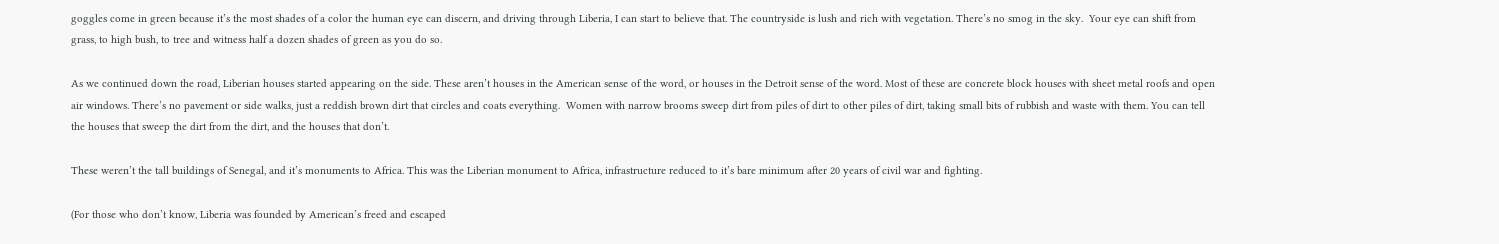goggles come in green because it’s the most shades of a color the human eye can discern, and driving through Liberia, I can start to believe that. The countryside is lush and rich with vegetation. There’s no smog in the sky.  Your eye can shift from grass, to high bush, to tree and witness half a dozen shades of green as you do so.

As we continued down the road, Liberian houses started appearing on the side. These aren’t houses in the American sense of the word, or houses in the Detroit sense of the word. Most of these are concrete block houses with sheet metal roofs and open air windows. There’s no pavement or side walks, just a reddish brown dirt that circles and coats everything.  Women with narrow brooms sweep dirt from piles of dirt to other piles of dirt, taking small bits of rubbish and waste with them. You can tell the houses that sweep the dirt from the dirt, and the houses that don’t.

These weren’t the tall buildings of Senegal, and it’s monuments to Africa. This was the Liberian monument to Africa, infrastructure reduced to it’s bare minimum after 20 years of civil war and fighting.

(For those who don’t know, Liberia was founded by American’s freed and escaped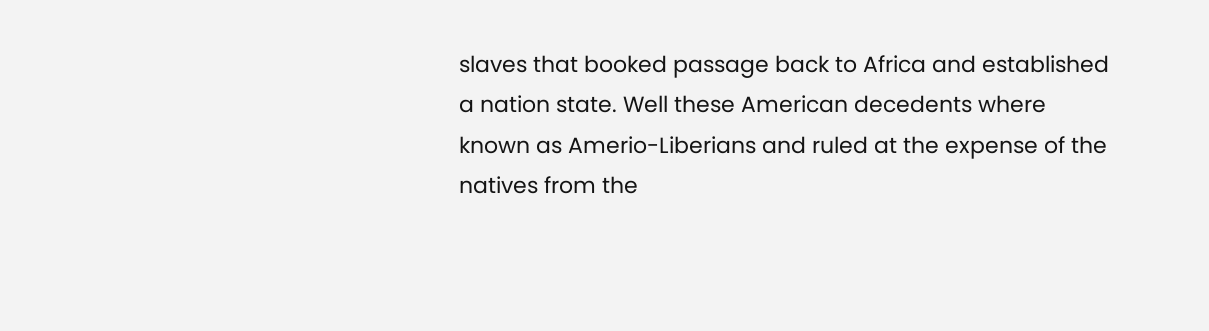slaves that booked passage back to Africa and established a nation state. Well these American decedents where known as Amerio-Liberians and ruled at the expense of the natives from the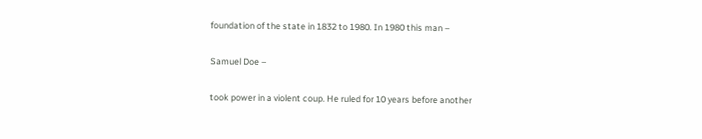foundation of the state in 1832 to 1980. In 1980 this man –

Samuel Doe –

took power in a violent coup. He ruled for 10 years before another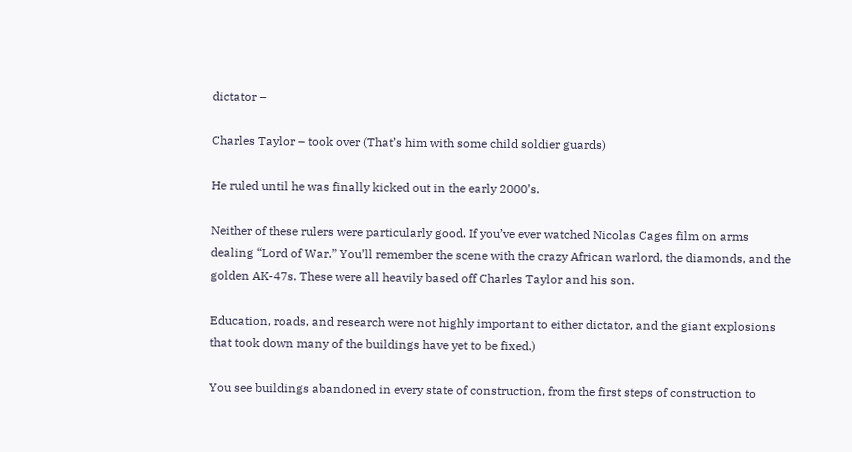dictator –

Charles Taylor – took over (That’s him with some child soldier guards)

He ruled until he was finally kicked out in the early 2000’s.

Neither of these rulers were particularly good. If you’ve ever watched Nicolas Cages film on arms dealing “Lord of War.” You’ll remember the scene with the crazy African warlord, the diamonds, and the golden AK-47s. These were all heavily based off Charles Taylor and his son.

Education, roads, and research were not highly important to either dictator, and the giant explosions that took down many of the buildings have yet to be fixed.)

You see buildings abandoned in every state of construction, from the first steps of construction to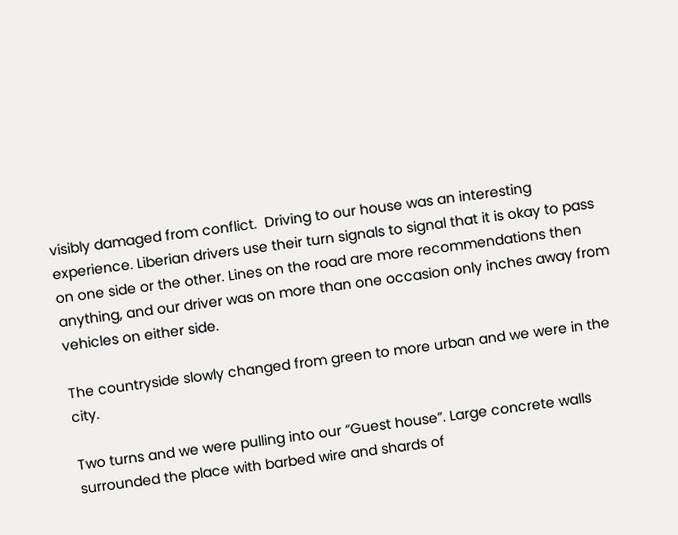visibly damaged from conflict.  Driving to our house was an interesting experience. Liberian drivers use their turn signals to signal that it is okay to pass on one side or the other. Lines on the road are more recommendations then anything, and our driver was on more than one occasion only inches away from vehicles on either side.

The countryside slowly changed from green to more urban and we were in the city.

Two turns and we were pulling into our “Guest house”. Large concrete walls surrounded the place with barbed wire and shards of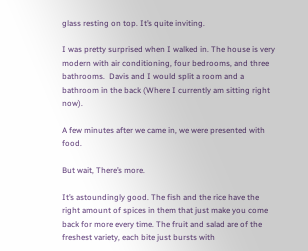glass resting on top. It’s quite inviting.

I was pretty surprised when I walked in. The house is very modern with air conditioning, four bedrooms, and three bathrooms.  Davis and I would split a room and a bathroom in the back (Where I currently am sitting right now).

A few minutes after we came in, we were presented with food.

But wait, There’s more.

It’s astoundingly good. The fish and the rice have the right amount of spices in them that just make you come back for more every time. The fruit and salad are of the freshest variety, each bite just bursts with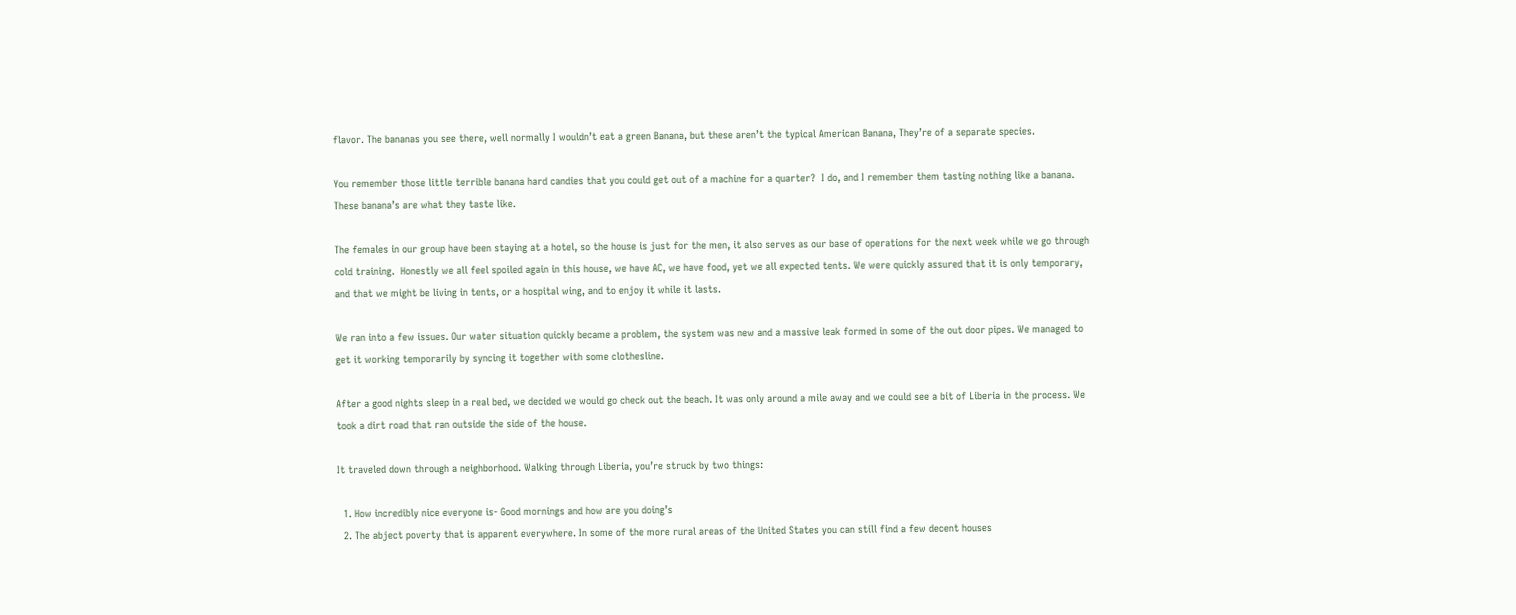flavor. The bananas you see there, well normally I wouldn’t eat a green Banana, but these aren’t the typical American Banana, They’re of a separate species.

You remember those little terrible banana hard candies that you could get out of a machine for a quarter?  I do, and I remember them tasting nothing like a banana. These banana’s are what they taste like.

The females in our group have been staying at a hotel, so the house is just for the men, it also serves as our base of operations for the next week while we go through cold training.  Honestly we all feel spoiled again in this house, we have AC, we have food, yet we all expected tents. We were quickly assured that it is only temporary, and that we might be living in tents, or a hospital wing, and to enjoy it while it lasts.

We ran into a few issues. Our water situation quickly became a problem, the system was new and a massive leak formed in some of the out door pipes. We managed to get it working temporarily by syncing it together with some clothesline.

After a good nights sleep in a real bed, we decided we would go check out the beach. It was only around a mile away and we could see a bit of Liberia in the process. We took a dirt road that ran outside the side of the house.

It traveled down through a neighborhood. Walking through Liberia, you’re struck by two things:

  1. How incredibly nice everyone is- Good mornings and how are you doing’s
  2. The abject poverty that is apparent everywhere. In some of the more rural areas of the United States you can still find a few decent houses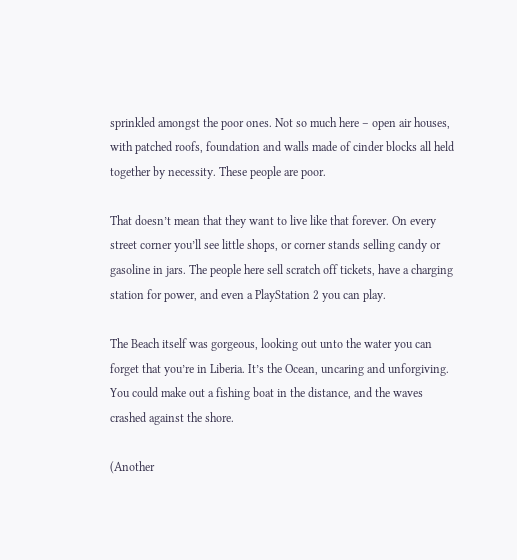sprinkled amongst the poor ones. Not so much here – open air houses, with patched roofs, foundation and walls made of cinder blocks all held together by necessity. These people are poor.

That doesn’t mean that they want to live like that forever. On every street corner you’ll see little shops, or corner stands selling candy or gasoline in jars. The people here sell scratch off tickets, have a charging station for power, and even a PlayStation 2 you can play.

The Beach itself was gorgeous, looking out unto the water you can forget that you’re in Liberia. It’s the Ocean, uncaring and unforgiving. You could make out a fishing boat in the distance, and the waves crashed against the shore.

(Another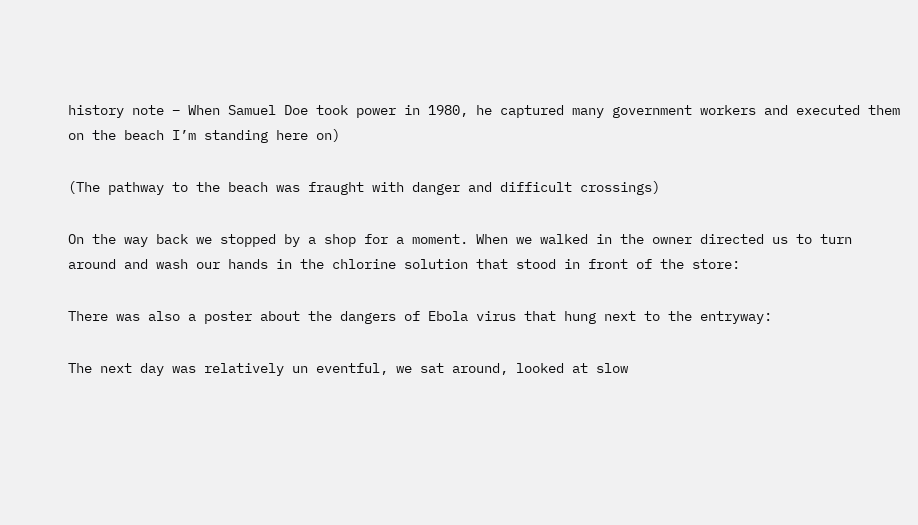history note – When Samuel Doe took power in 1980, he captured many government workers and executed them on the beach I’m standing here on)

(The pathway to the beach was fraught with danger and difficult crossings)

On the way back we stopped by a shop for a moment. When we walked in the owner directed us to turn around and wash our hands in the chlorine solution that stood in front of the store:

There was also a poster about the dangers of Ebola virus that hung next to the entryway:

The next day was relatively un eventful, we sat around, looked at slow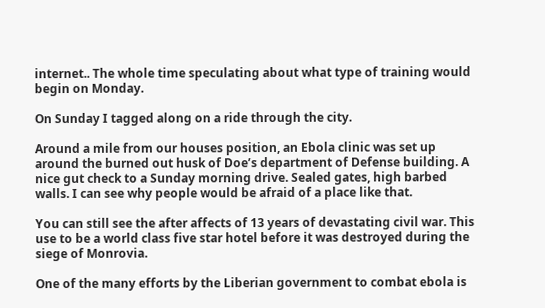internet.. The whole time speculating about what type of training would begin on Monday.

On Sunday I tagged along on a ride through the city.

Around a mile from our houses position, an Ebola clinic was set up around the burned out husk of Doe’s department of Defense building. A nice gut check to a Sunday morning drive. Sealed gates, high barbed walls. I can see why people would be afraid of a place like that.

You can still see the after affects of 13 years of devastating civil war. This use to be a world class five star hotel before it was destroyed during the siege of Monrovia.

One of the many efforts by the Liberian government to combat ebola is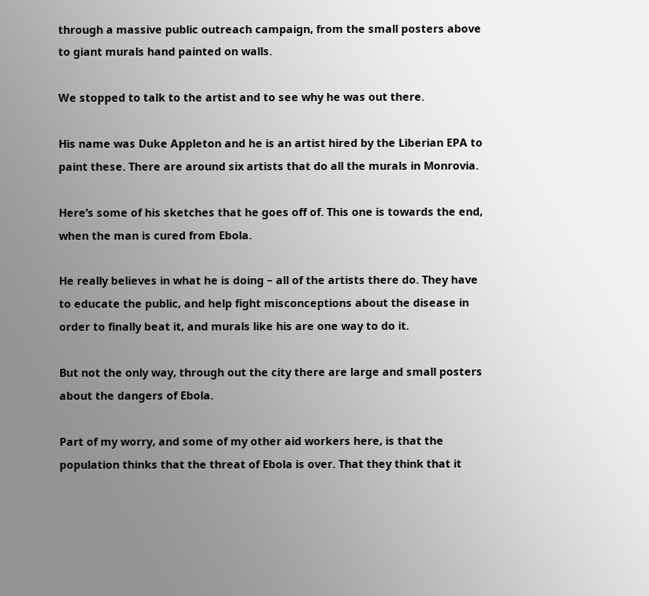through a massive public outreach campaign, from the small posters above to giant murals hand painted on walls.

We stopped to talk to the artist and to see why he was out there.

His name was Duke Appleton and he is an artist hired by the Liberian EPA to paint these. There are around six artists that do all the murals in Monrovia.

Here’s some of his sketches that he goes off of. This one is towards the end, when the man is cured from Ebola.

He really believes in what he is doing – all of the artists there do. They have to educate the public, and help fight misconceptions about the disease in order to finally beat it, and murals like his are one way to do it.

But not the only way, through out the city there are large and small posters about the dangers of Ebola.

Part of my worry, and some of my other aid workers here, is that the population thinks that the threat of Ebola is over. That they think that it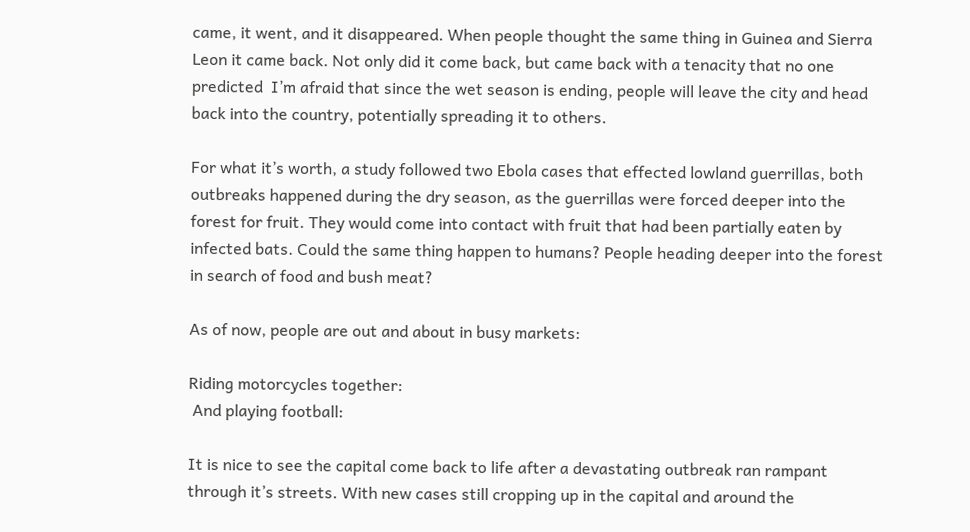came, it went, and it disappeared. When people thought the same thing in Guinea and Sierra Leon it came back. Not only did it come back, but came back with a tenacity that no one predicted  I’m afraid that since the wet season is ending, people will leave the city and head back into the country, potentially spreading it to others.

For what it’s worth, a study followed two Ebola cases that effected lowland guerrillas, both outbreaks happened during the dry season, as the guerrillas were forced deeper into the forest for fruit. They would come into contact with fruit that had been partially eaten by infected bats. Could the same thing happen to humans? People heading deeper into the forest in search of food and bush meat?

As of now, people are out and about in busy markets:

Riding motorcycles together:
 And playing football:

It is nice to see the capital come back to life after a devastating outbreak ran rampant through it’s streets. With new cases still cropping up in the capital and around the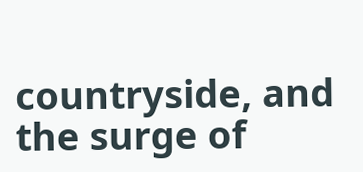countryside, and the surge of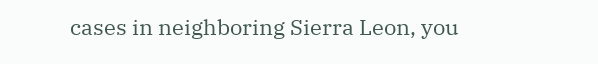cases in neighboring Sierra Leon, you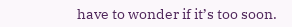have to wonder if it’s too soon.